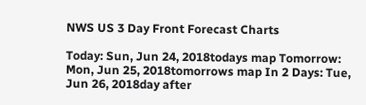NWS US 3 Day Front Forecast Charts

Today: Sun, Jun 24, 2018todays map Tomorrow: Mon, Jun 25, 2018tomorrows map In 2 Days: Tue, Jun 26, 2018day after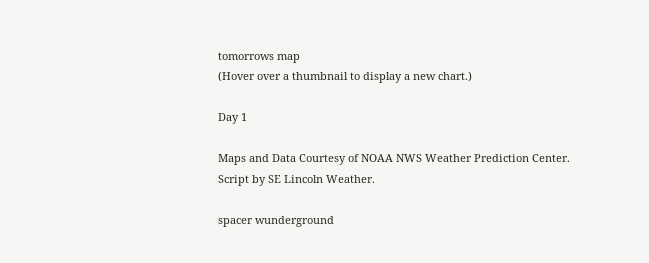tomorrows map
(Hover over a thumbnail to display a new chart.)

Day 1

Maps and Data Courtesy of NOAA NWS Weather Prediction Center.
Script by SE Lincoln Weather.

spacer wunderground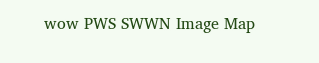wow PWS SWWN Image Map